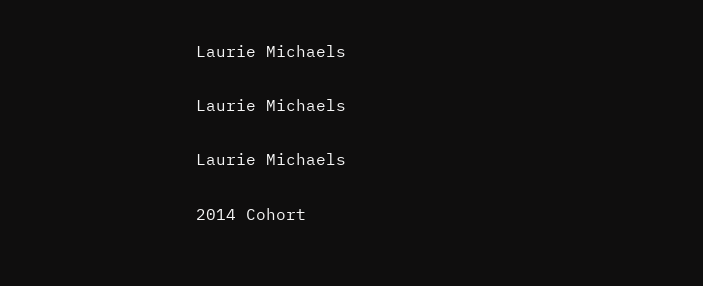Laurie Michaels

Laurie Michaels

Laurie Michaels

2014 Cohort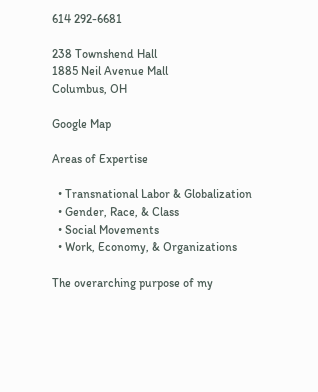614 292-6681

238 Townshend Hall
1885 Neil Avenue Mall
Columbus, OH

Google Map

Areas of Expertise

  • Transnational Labor & Globalization
  • Gender, Race, & Class
  • Social Movements
  • Work, Economy, & Organizations

The overarching purpose of my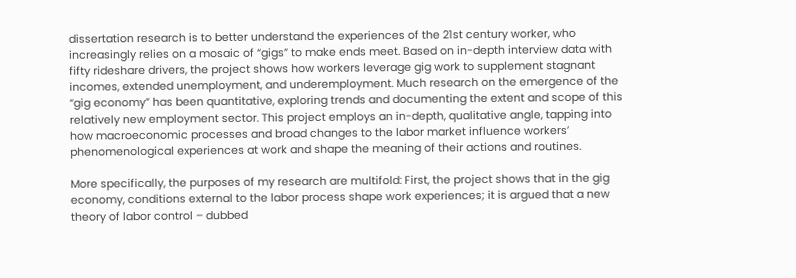dissertation research is to better understand the experiences of the 21st century worker, who increasingly relies on a mosaic of “gigs” to make ends meet. Based on in-depth interview data with fifty rideshare drivers, the project shows how workers leverage gig work to supplement stagnant incomes, extended unemployment, and underemployment. Much research on the emergence of the “gig economy” has been quantitative, exploring trends and documenting the extent and scope of this relatively new employment sector. This project employs an in-depth, qualitative angle, tapping into how macroeconomic processes and broad changes to the labor market influence workers’ phenomenological experiences at work and shape the meaning of their actions and routines.

More specifically, the purposes of my research are multifold: First, the project shows that in the gig economy, conditions external to the labor process shape work experiences; it is argued that a new theory of labor control – dubbed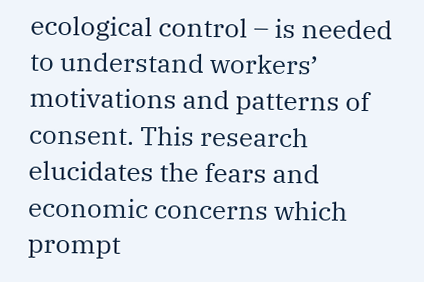ecological control – is needed to understand workers’ motivations and patterns of consent. This research elucidates the fears and economic concerns which prompt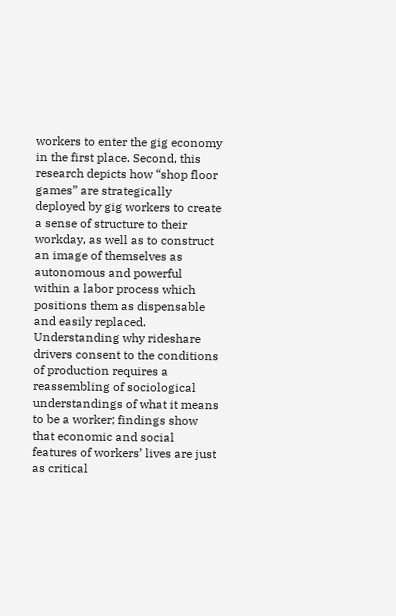workers to enter the gig economy in the first place. Second, this research depicts how “shop floor games” are strategically deployed by gig workers to create a sense of structure to their workday, as well as to construct an image of themselves as autonomous and powerful within a labor process which positions them as dispensable and easily replaced. Understanding why rideshare drivers consent to the conditions of production requires a reassembling of sociological understandings of what it means to be a worker; findings show that economic and social features of workers’ lives are just as critical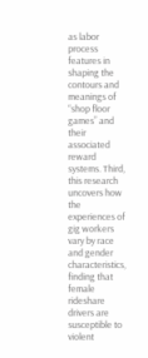as labor process features in shaping the contours and meanings of “shop floor games” and their associated reward systems. Third, this research uncovers how the experiences of gig workers vary by race and gender characteristics, finding that female rideshare drivers are susceptible to violent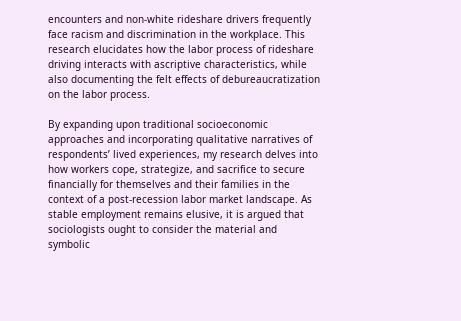encounters and non-white rideshare drivers frequently face racism and discrimination in the workplace. This research elucidates how the labor process of rideshare driving interacts with ascriptive characteristics, while also documenting the felt effects of debureaucratization on the labor process.

By expanding upon traditional socioeconomic approaches and incorporating qualitative narratives of respondents’ lived experiences, my research delves into how workers cope, strategize, and sacrifice to secure financially for themselves and their families in the context of a post-recession labor market landscape. As stable employment remains elusive, it is argued that sociologists ought to consider the material and symbolic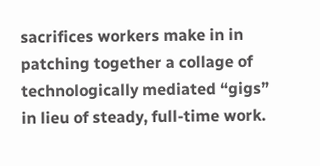sacrifices workers make in in patching together a collage of technologically mediated “gigs” in lieu of steady, full-time work.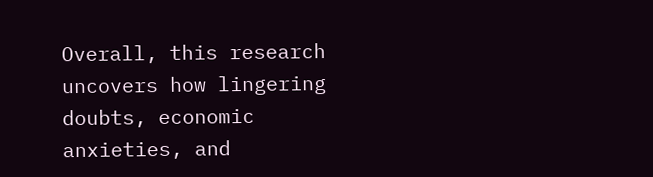Overall, this research uncovers how lingering doubts, economic anxieties, and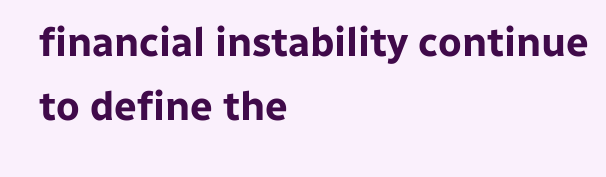financial instability continue to define the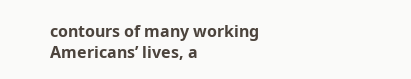contours of many working Americans’ lives, a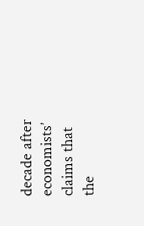decade after economists’ claims that the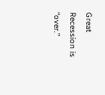Great Recession is “over.”